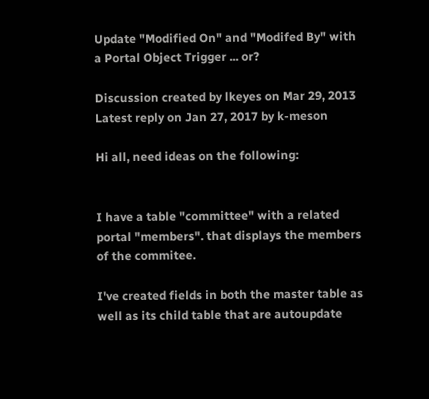Update "Modified On" and "Modifed By" with a Portal Object Trigger ... or?

Discussion created by lkeyes on Mar 29, 2013
Latest reply on Jan 27, 2017 by k-meson

Hi all, need ideas on the following:


I have a table "committee" with a related portal "members". that displays the members of the commitee.

I've created fields in both the master table as well as its child table that are autoupdate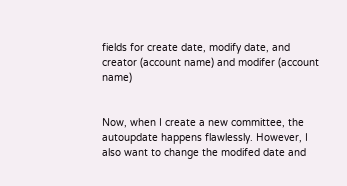fields for create date, modify date, and creator (account name) and modifer (account name)


Now, when I create a new committee, the autoupdate happens flawlessly. However, I also want to change the modifed date and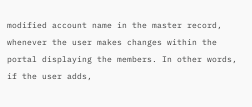modified account name in the master record, whenever the user makes changes within the portal displaying the members. In other words, if the user adds,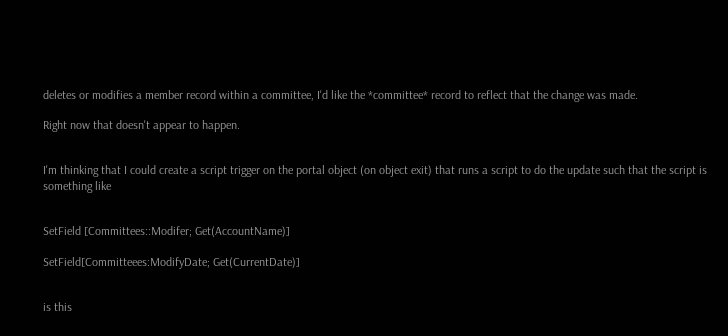deletes or modifies a member record within a committee, I'd like the *committee* record to reflect that the change was made.

Right now that doesn't appear to happen.


I'm thinking that I could create a script trigger on the portal object (on object exit) that runs a script to do the update such that the script is something like


SetField [Committees::Modifer; Get(AccountName)]

SetField[Committeees:ModifyDate; Get(CurrentDate)]


is this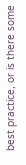best practice, or is there some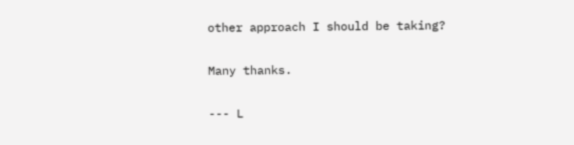other approach I should be taking?


Many thanks.


--- L